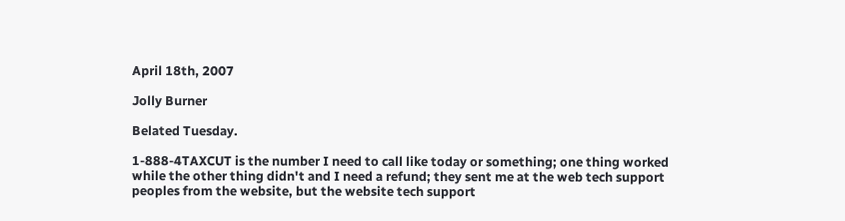April 18th, 2007

Jolly Burner

Belated Tuesday.

1-888-4TAXCUT is the number I need to call like today or something; one thing worked while the other thing didn't and I need a refund; they sent me at the web tech support peoples from the website, but the website tech support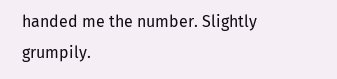handed me the number. Slightly grumpily.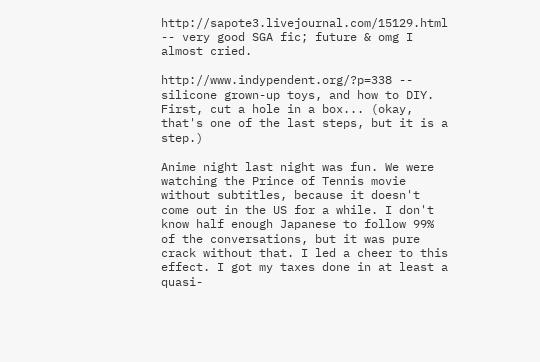http://sapote3.livejournal.com/15129.html -- very good SGA fic; future & omg I almost cried.

http://www.indypendent.org/?p=338 -- silicone grown-up toys, and how to DIY. First, cut a hole in a box... (okay, that's one of the last steps, but it is a step.)

Anime night last night was fun. We were watching the Prince of Tennis movie without subtitles, because it doesn't come out in the US for a while. I don't know half enough Japanese to follow 99% of the conversations, but it was pure crack without that. I led a cheer to this effect. I got my taxes done in at least a quasi-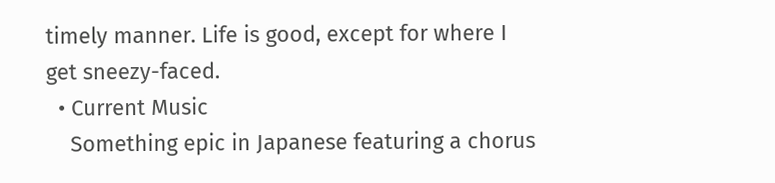timely manner. Life is good, except for where I get sneezy-faced.
  • Current Music
    Something epic in Japanese featuring a chorus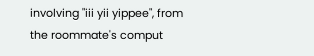involving "iii yii yippee", from the roommate's comput